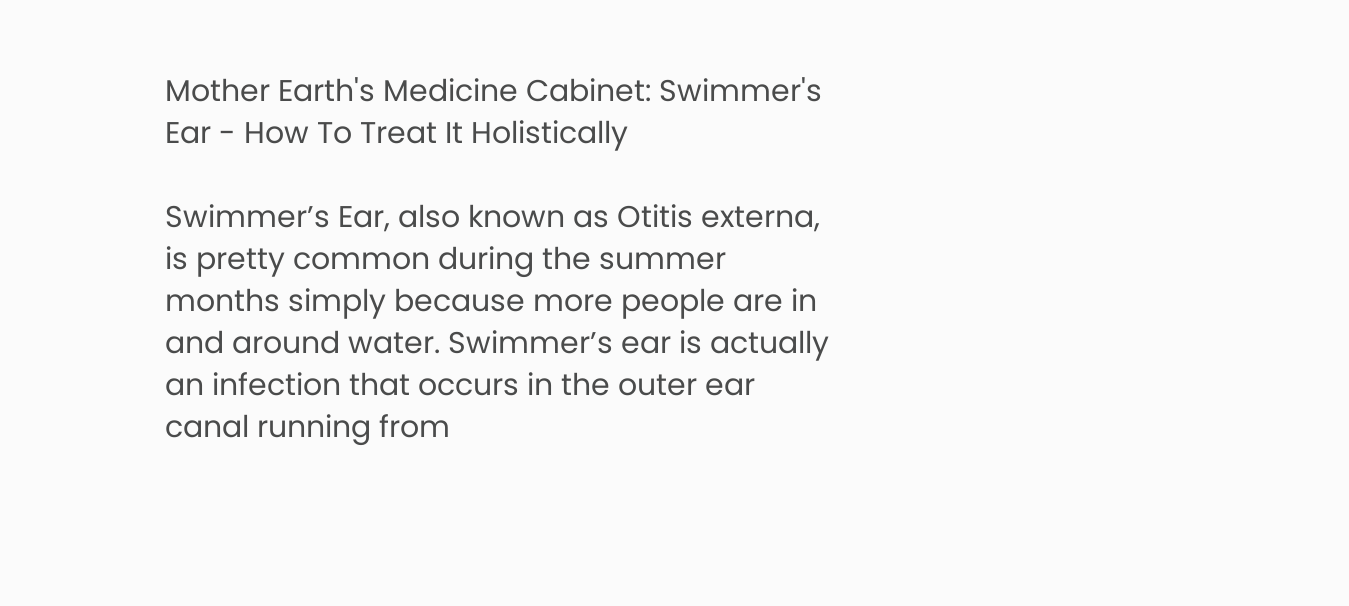Mother Earth's Medicine Cabinet: Swimmer's Ear - How To Treat It Holistically

Swimmer’s Ear, also known as Otitis externa, is pretty common during the summer months simply because more people are in and around water. Swimmer’s ear is actually an infection that occurs in the outer ear canal running from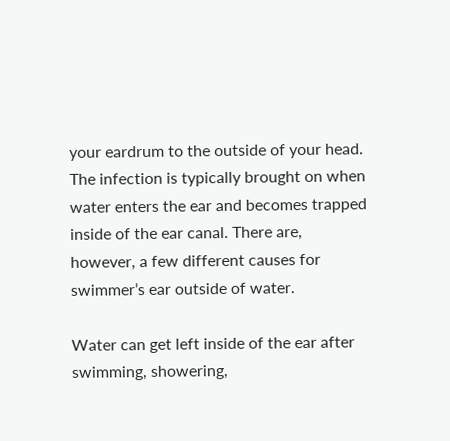your eardrum to the outside of your head. The infection is typically brought on when water enters the ear and becomes trapped inside of the ear canal. There are, however, a few different causes for swimmer’s ear outside of water.

Water can get left inside of the ear after swimming, showering,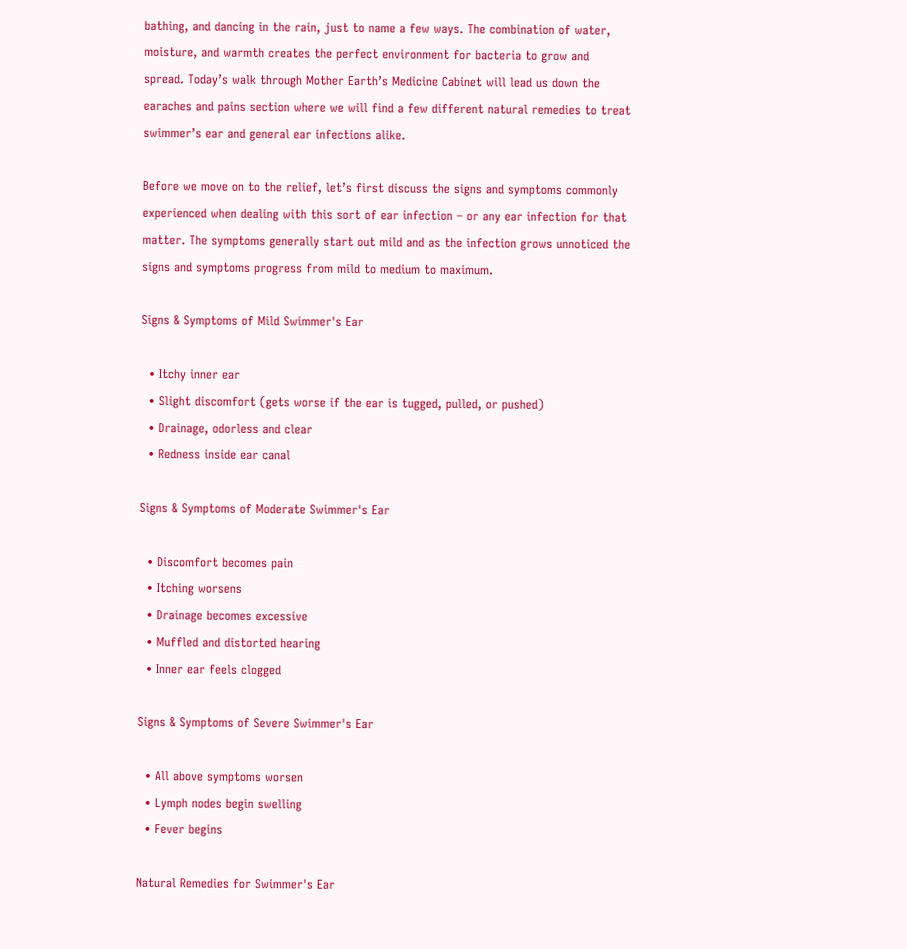bathing, and dancing in the rain, just to name a few ways. The combination of water, moisture, and warmth creates the perfect environment for bacteria to grow and spread. Today’s walk through Mother Earth’s Medicine Cabinet will lead us down the earaches and pains section where we will find a few different natural remedies to treat swimmer’s ear and general ear infections alike.

Before we move on to the relief, let’s first discuss the signs and symptoms commonly experienced when dealing with this sort of ear infection – or any ear infection for that matter. The symptoms generally start out mild and as the infection grows unnoticed the signs and symptoms progress from mild to medium to maximum.

Signs & Symptoms of Mild Swimmer's Ear

  • Itchy inner ear
  • Slight discomfort (gets worse if the ear is tugged, pulled, or pushed)
  • Drainage, odorless and clear
  • Redness inside ear canal

Signs & Symptoms of Moderate Swimmer's Ear

  • Discomfort becomes pain
  • Itching worsens
  • Drainage becomes excessive
  • Muffled and distorted hearing
  • Inner ear feels clogged

Signs & Symptoms of Severe Swimmer's Ear

  • All above symptoms worsen
  • Lymph nodes begin swelling
  • Fever begins

Natural Remedies for Swimmer's Ear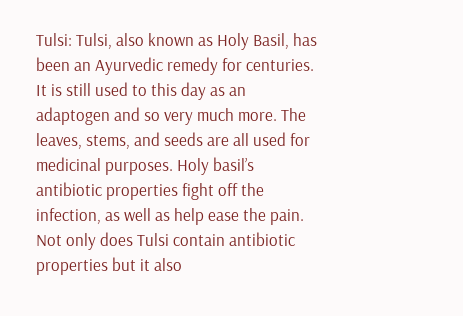Tulsi: Tulsi, also known as Holy Basil, has been an Ayurvedic remedy for centuries. It is still used to this day as an adaptogen and so very much more. The leaves, stems, and seeds are all used for medicinal purposes. Holy basil’s antibiotic properties fight off the infection, as well as help ease the pain. Not only does Tulsi contain antibiotic properties but it also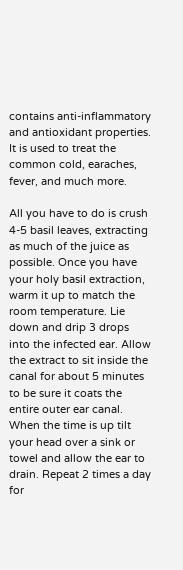contains anti-inflammatory and antioxidant properties. It is used to treat the common cold, earaches, fever, and much more.

All you have to do is crush 4-5 basil leaves, extracting as much of the juice as possible. Once you have your holy basil extraction, warm it up to match the room temperature. Lie down and drip 3 drops into the infected ear. Allow the extract to sit inside the canal for about 5 minutes to be sure it coats the entire outer ear canal. When the time is up tilt your head over a sink or towel and allow the ear to drain. Repeat 2 times a day for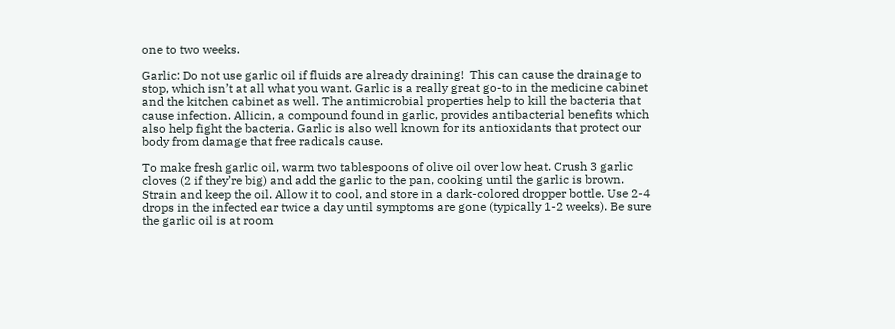one to two weeks.

Garlic: Do not use garlic oil if fluids are already draining!  This can cause the drainage to stop, which isn’t at all what you want. Garlic is a really great go-to in the medicine cabinet and the kitchen cabinet as well. The antimicrobial properties help to kill the bacteria that cause infection. Allicin, a compound found in garlic, provides antibacterial benefits which also help fight the bacteria. Garlic is also well known for its antioxidants that protect our body from damage that free radicals cause.

To make fresh garlic oil, warm two tablespoons of olive oil over low heat. Crush 3 garlic cloves (2 if they’re big) and add the garlic to the pan, cooking until the garlic is brown. Strain and keep the oil. Allow it to cool, and store in a dark-colored dropper bottle. Use 2-4 drops in the infected ear twice a day until symptoms are gone (typically 1-2 weeks). Be sure the garlic oil is at room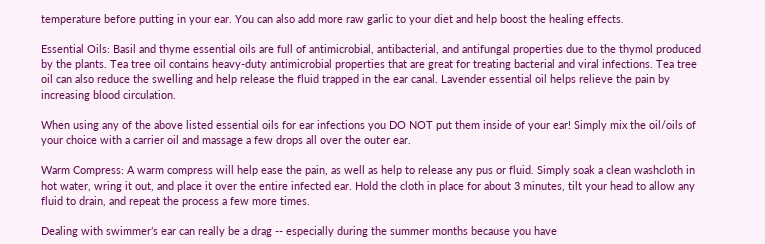temperature before putting in your ear. You can also add more raw garlic to your diet and help boost the healing effects.

Essential Oils: Basil and thyme essential oils are full of antimicrobial, antibacterial, and antifungal properties due to the thymol produced by the plants. Tea tree oil contains heavy-duty antimicrobial properties that are great for treating bacterial and viral infections. Tea tree oil can also reduce the swelling and help release the fluid trapped in the ear canal. Lavender essential oil helps relieve the pain by increasing blood circulation.

When using any of the above listed essential oils for ear infections you DO NOT put them inside of your ear! Simply mix the oil/oils of your choice with a carrier oil and massage a few drops all over the outer ear.

Warm Compress: A warm compress will help ease the pain, as well as help to release any pus or fluid. Simply soak a clean washcloth in hot water, wring it out, and place it over the entire infected ear. Hold the cloth in place for about 3 minutes, tilt your head to allow any fluid to drain, and repeat the process a few more times.

Dealing with swimmer’s ear can really be a drag -- especially during the summer months because you have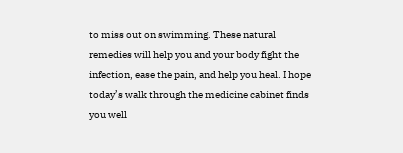to miss out on swimming. These natural remedies will help you and your body fight the infection, ease the pain, and help you heal. I hope today’s walk through the medicine cabinet finds you well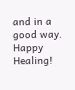and in a good way. Happy Healing!